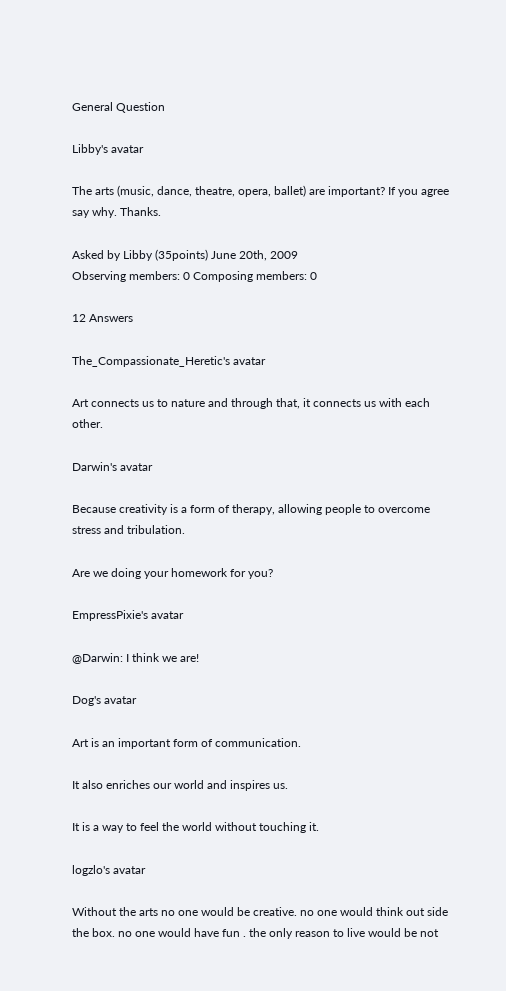General Question

Libby's avatar

The arts (music, dance, theatre, opera, ballet) are important? If you agree say why. Thanks.

Asked by Libby (35points) June 20th, 2009
Observing members: 0 Composing members: 0

12 Answers

The_Compassionate_Heretic's avatar

Art connects us to nature and through that, it connects us with each other.

Darwin's avatar

Because creativity is a form of therapy, allowing people to overcome stress and tribulation.

Are we doing your homework for you?

EmpressPixie's avatar

@Darwin: I think we are!

Dog's avatar

Art is an important form of communication.

It also enriches our world and inspires us.

It is a way to feel the world without touching it.

logzlo's avatar

Without the arts no one would be creative. no one would think out side the box. no one would have fun . the only reason to live would be not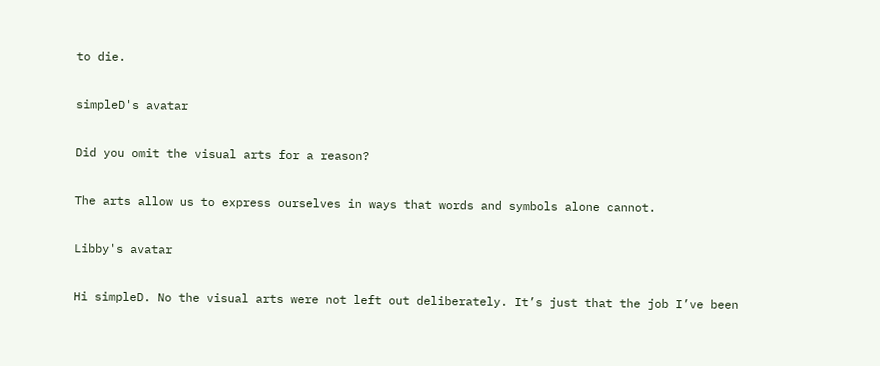to die.

simpleD's avatar

Did you omit the visual arts for a reason?

The arts allow us to express ourselves in ways that words and symbols alone cannot.

Libby's avatar

Hi simpleD. No the visual arts were not left out deliberately. It’s just that the job I’ve been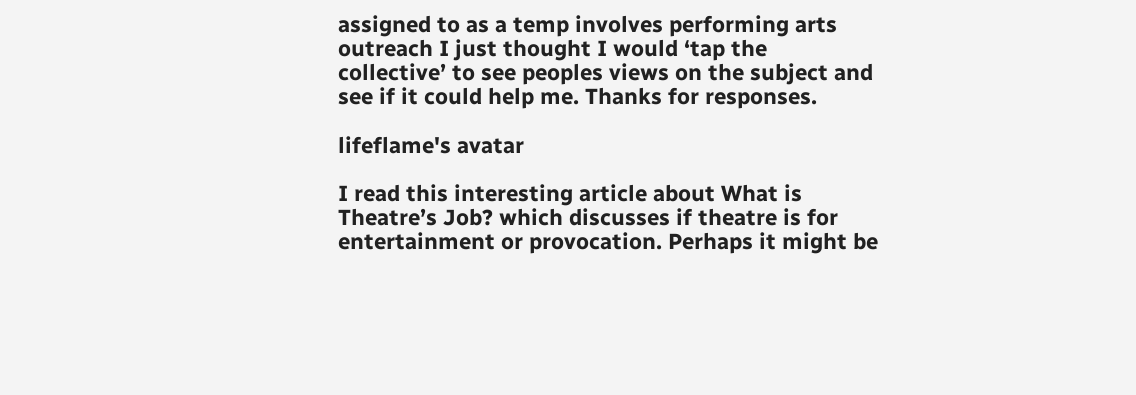assigned to as a temp involves performing arts outreach I just thought I would ‘tap the collective’ to see peoples views on the subject and see if it could help me. Thanks for responses.

lifeflame's avatar

I read this interesting article about What is Theatre’s Job? which discusses if theatre is for entertainment or provocation. Perhaps it might be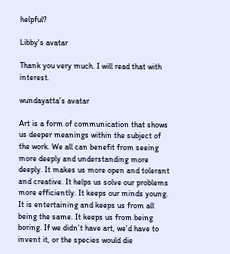helpful?

Libby's avatar

Thank you very much. I will read that with interest.

wundayatta's avatar

Art is a form of communication that shows us deeper meanings within the subject of the work. We all can benefit from seeing more deeply and understanding more deeply. It makes us more open and tolerant and creative. It helps us solve our problems more efficiently. It keeps our minds young. It is entertaining and keeps us from all being the same. It keeps us from being boring. If we didn’t have art, we’d have to invent it, or the species would die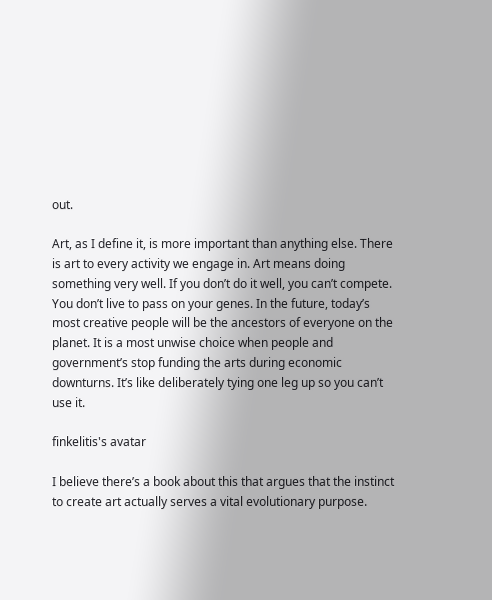out.

Art, as I define it, is more important than anything else. There is art to every activity we engage in. Art means doing something very well. If you don’t do it well, you can’t compete. You don’t live to pass on your genes. In the future, today’s most creative people will be the ancestors of everyone on the planet. It is a most unwise choice when people and government’s stop funding the arts during economic downturns. It’s like deliberately tying one leg up so you can’t use it.

finkelitis's avatar

I believe there’s a book about this that argues that the instinct to create art actually serves a vital evolutionary purpose.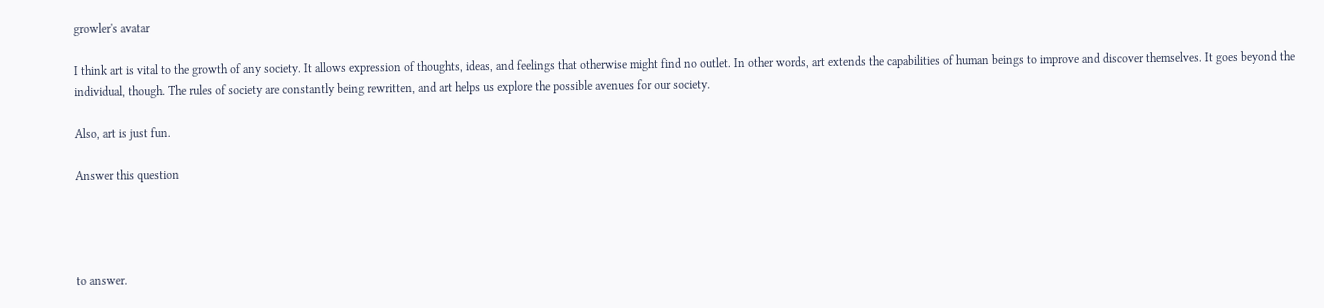growler's avatar

I think art is vital to the growth of any society. It allows expression of thoughts, ideas, and feelings that otherwise might find no outlet. In other words, art extends the capabilities of human beings to improve and discover themselves. It goes beyond the individual, though. The rules of society are constantly being rewritten, and art helps us explore the possible avenues for our society.

Also, art is just fun.

Answer this question




to answer.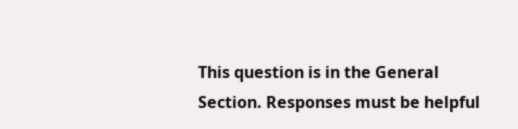This question is in the General Section. Responses must be helpful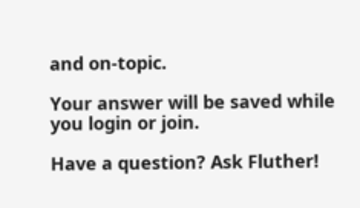and on-topic.

Your answer will be saved while you login or join.

Have a question? Ask Fluther!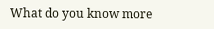What do you know more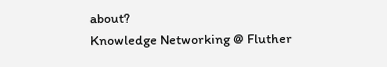about?
Knowledge Networking @ Fluther